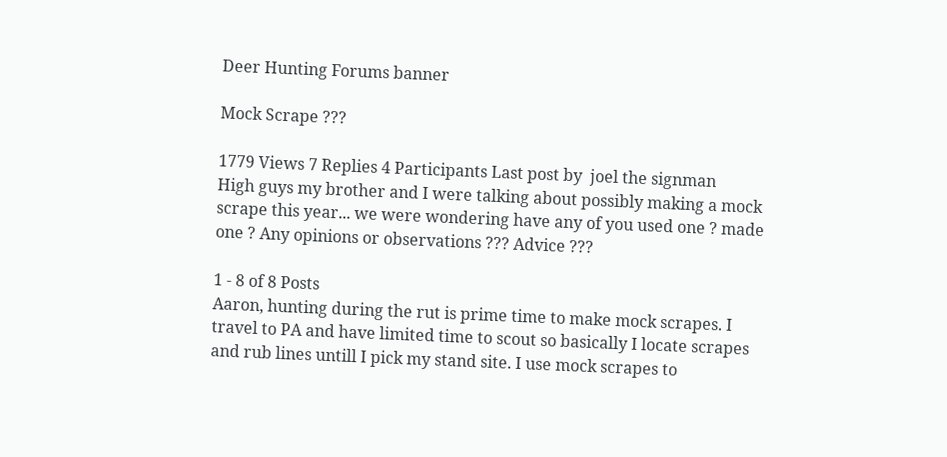Deer Hunting Forums banner

Mock Scrape ???

1779 Views 7 Replies 4 Participants Last post by  joel the signman
High guys my brother and I were talking about possibly making a mock scrape this year... we were wondering have any of you used one ? made one ? Any opinions or observations ??? Advice ???

1 - 8 of 8 Posts
Aaron, hunting during the rut is prime time to make mock scrapes. I travel to PA and have limited time to scout so basically I locate scrapes and rub lines untill I pick my stand site. I use mock scrapes to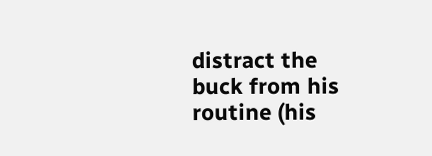distract the buck from his routine (his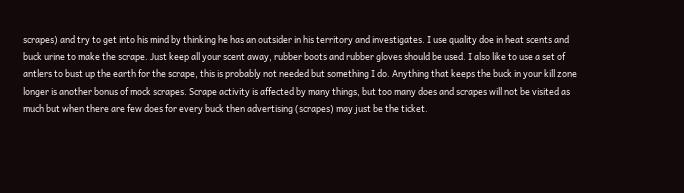scrapes) and try to get into his mind by thinking he has an outsider in his territory and investigates. I use quality doe in heat scents and buck urine to make the scrape. Just keep all your scent away, rubber boots and rubber gloves should be used. I also like to use a set of antlers to bust up the earth for the scrape, this is probably not needed but something I do. Anything that keeps the buck in your kill zone longer is another bonus of mock scrapes. Scrape activity is affected by many things, but too many does and scrapes will not be visited as much but when there are few does for every buck then advertising (scrapes) may just be the ticket.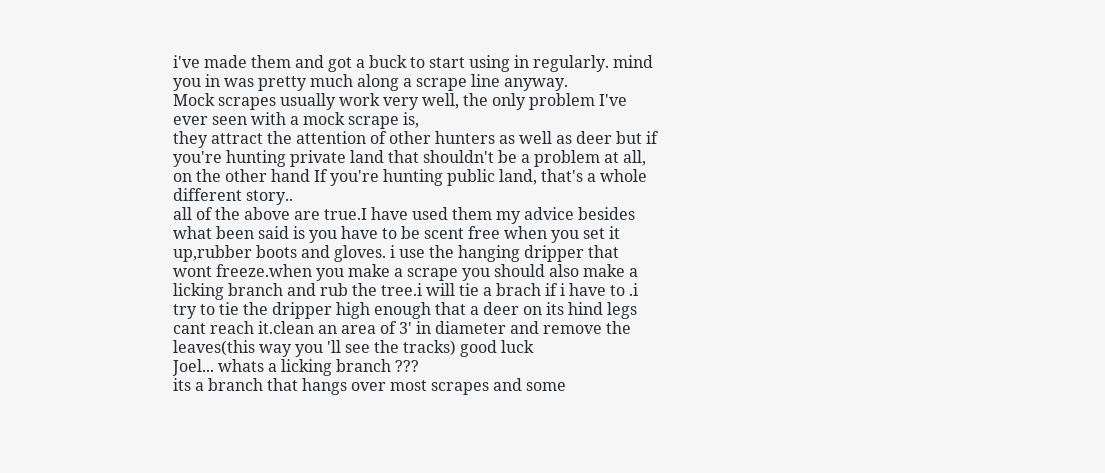i've made them and got a buck to start using in regularly. mind you in was pretty much along a scrape line anyway.
Mock scrapes usually work very well, the only problem I've ever seen with a mock scrape is,
they attract the attention of other hunters as well as deer but if you're hunting private land that shouldn't be a problem at all,
on the other hand If you're hunting public land, that's a whole different story..
all of the above are true.I have used them my advice besides what been said is you have to be scent free when you set it up,rubber boots and gloves. i use the hanging dripper that wont freeze.when you make a scrape you should also make a licking branch and rub the tree.i will tie a brach if i have to .i try to tie the dripper high enough that a deer on its hind legs cant reach it.clean an area of 3' in diameter and remove the leaves(this way you 'll see the tracks) good luck
Joel... whats a licking branch ???
its a branch that hangs over most scrapes and some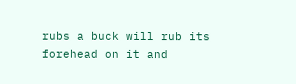rubs a buck will rub its forehead on it and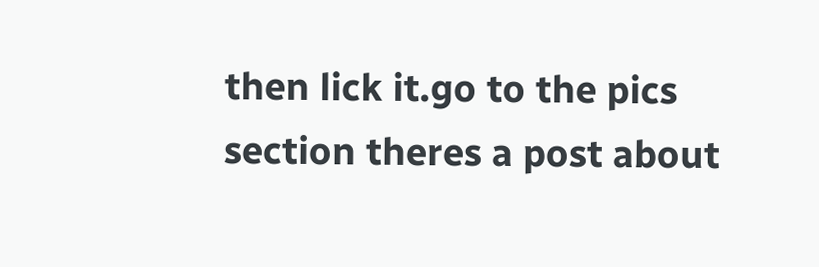then lick it.go to the pics section theres a post about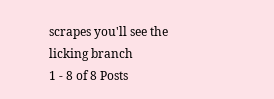scrapes you'll see the licking branch
1 - 8 of 8 Posts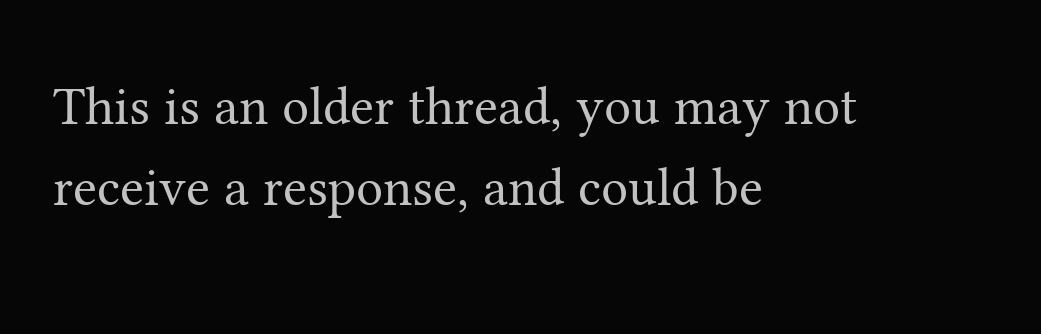This is an older thread, you may not receive a response, and could be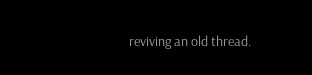reviving an old thread.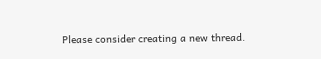Please consider creating a new thread.